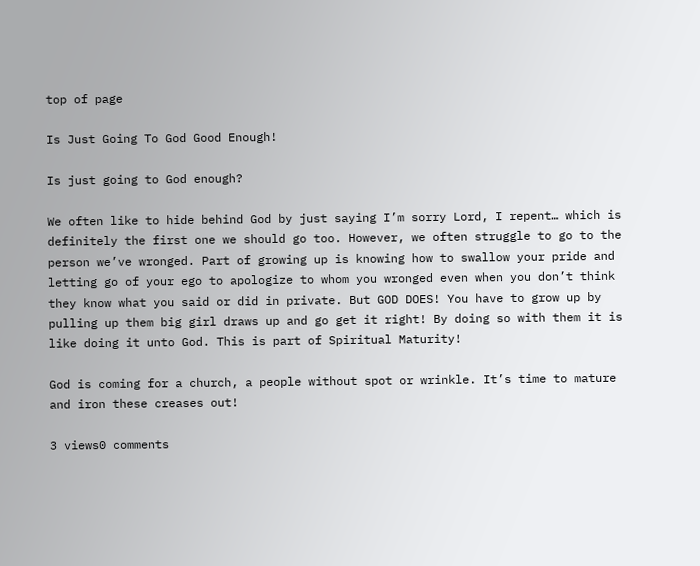top of page

Is Just Going To God Good Enough!

Is just going to God enough?

We often like to hide behind God by just saying I’m sorry Lord, I repent… which is definitely the first one we should go too. However, we often struggle to go to the person we’ve wronged. Part of growing up is knowing how to swallow your pride and letting go of your ego to apologize to whom you wronged even when you don’t think they know what you said or did in private. But GOD DOES! You have to grow up by pulling up them big girl draws up and go get it right! By doing so with them it is like doing it unto God. This is part of Spiritual Maturity!

God is coming for a church, a people without spot or wrinkle. It’s time to mature and iron these creases out!

3 views0 comments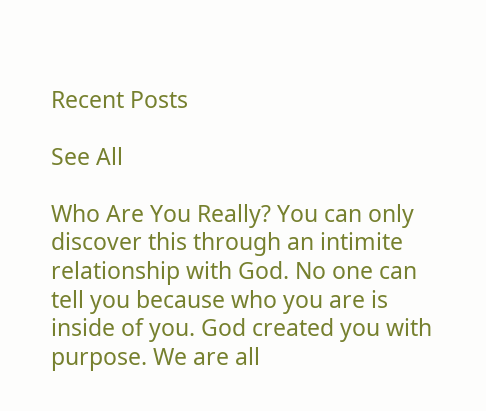Recent Posts

See All

Who Are You Really? You can only discover this through an intimite relationship with God. No one can tell you because who you are is inside of you. God created you with purpose. We are all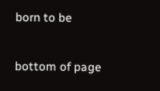born to be

bottom of page